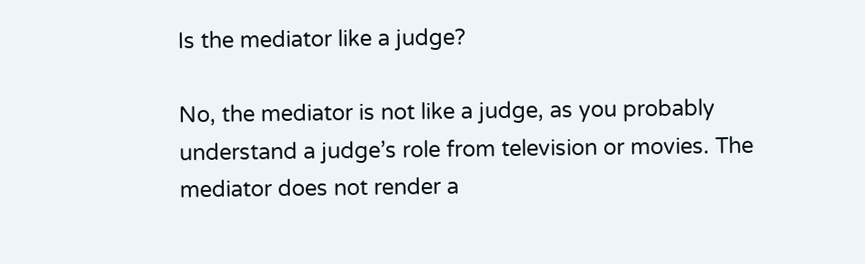Is the mediator like a judge?

No, the mediator is not like a judge, as you probably understand a judge’s role from television or movies. The mediator does not render a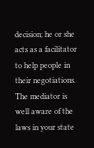decision; he or she acts as a facilitator to help people in their negotiations. The mediator is well aware of the laws in your state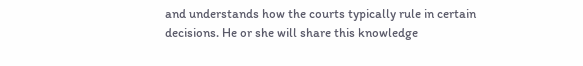and understands how the courts typically rule in certain decisions. He or she will share this knowledge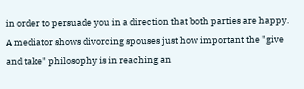in order to persuade you in a direction that both parties are happy. A mediator shows divorcing spouses just how important the "give and take" philosophy is in reaching an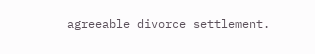agreeable divorce settlement.